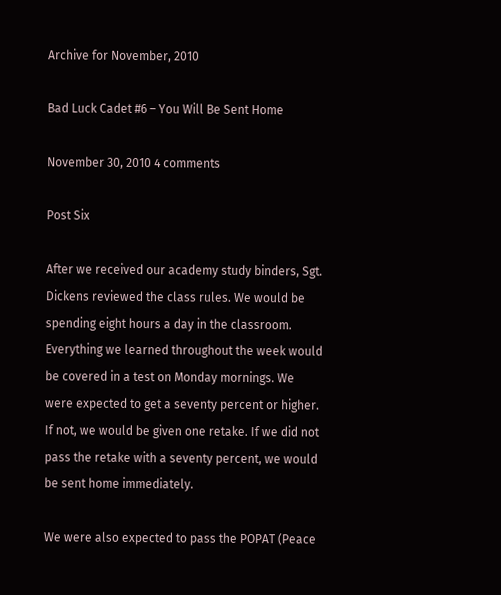Archive for November, 2010

Bad Luck Cadet #6 – You Will Be Sent Home

November 30, 2010 4 comments

Post Six

After we received our academy study binders, Sgt. Dickens reviewed the class rules. We would be spending eight hours a day in the classroom. Everything we learned throughout the week would be covered in a test on Monday mornings. We were expected to get a seventy percent or higher. If not, we would be given one retake. If we did not pass the retake with a seventy percent, we would be sent home immediately.

We were also expected to pass the POPAT (Peace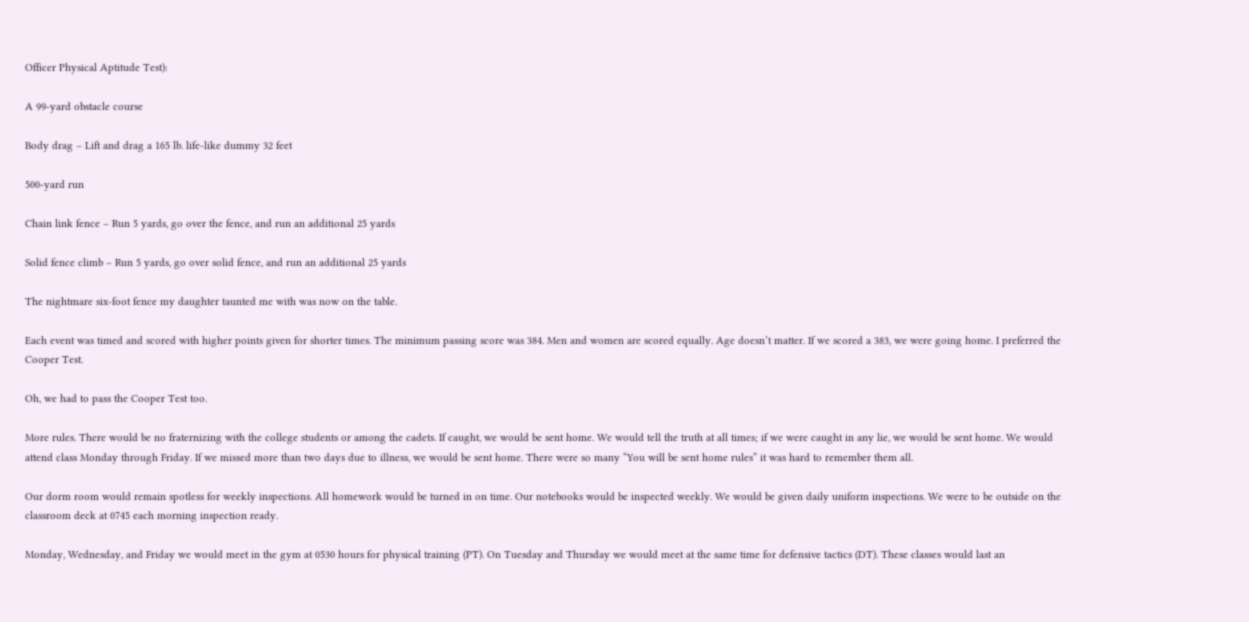Officer Physical Aptitude Test):

A 99-yard obstacle course

Body drag – Lift and drag a 165 lb. life-like dummy 32 feet

500-yard run

Chain link fence – Run 5 yards, go over the fence, and run an additional 25 yards

Solid fence climb – Run 5 yards, go over solid fence, and run an additional 25 yards

The nightmare six-foot fence my daughter taunted me with was now on the table.

Each event was timed and scored with higher points given for shorter times. The minimum passing score was 384. Men and women are scored equally. Age doesn’t matter. If we scored a 383, we were going home. I preferred the Cooper Test.

Oh, we had to pass the Cooper Test too.

More rules. There would be no fraternizing with the college students or among the cadets. If caught, we would be sent home. We would tell the truth at all times; if we were caught in any lie, we would be sent home. We would attend class Monday through Friday. If we missed more than two days due to illness, we would be sent home. There were so many “You will be sent home rules” it was hard to remember them all.

Our dorm room would remain spotless for weekly inspections. All homework would be turned in on time. Our notebooks would be inspected weekly. We would be given daily uniform inspections. We were to be outside on the classroom deck at 0745 each morning inspection ready.

Monday, Wednesday, and Friday we would meet in the gym at 0530 hours for physical training (PT). On Tuesday and Thursday we would meet at the same time for defensive tactics (DT). These classes would last an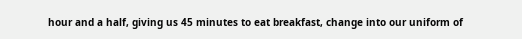hour and a half, giving us 45 minutes to eat breakfast, change into our uniform of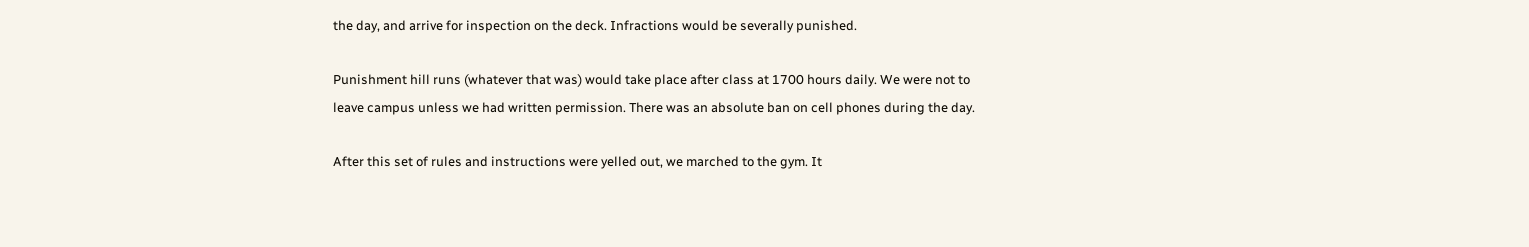the day, and arrive for inspection on the deck. Infractions would be severally punished.

Punishment hill runs (whatever that was) would take place after class at 1700 hours daily. We were not to leave campus unless we had written permission. There was an absolute ban on cell phones during the day.

After this set of rules and instructions were yelled out, we marched to the gym. It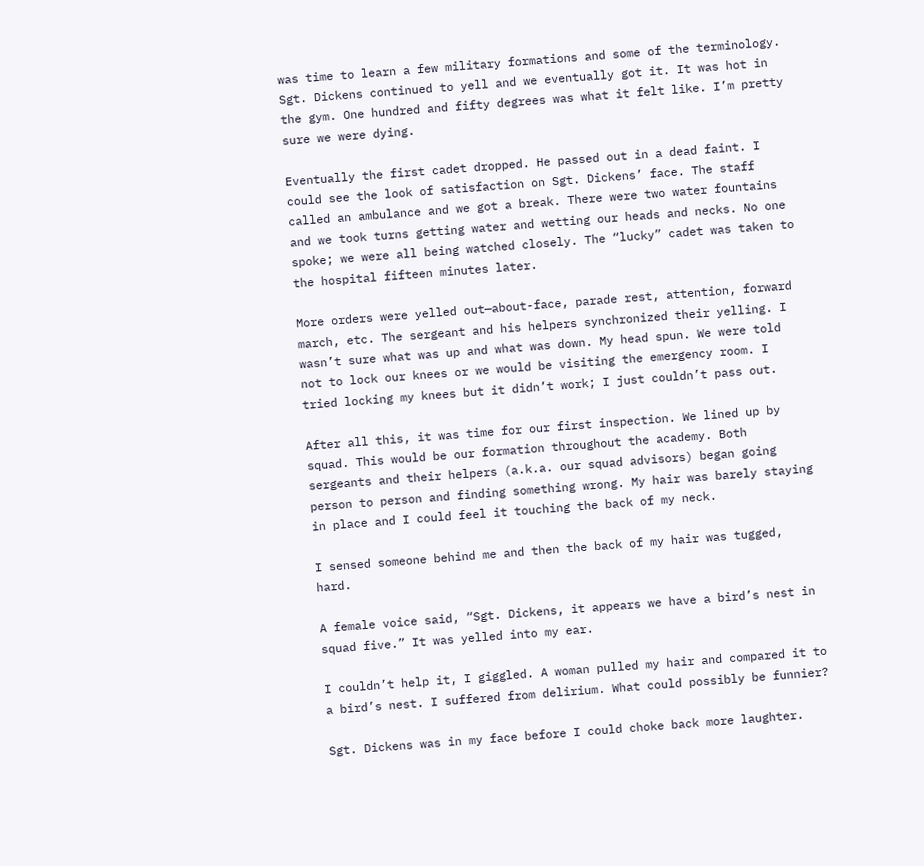was time to learn a few military formations and some of the terminology. Sgt. Dickens continued to yell and we eventually got it. It was hot in the gym. One hundred and fifty degrees was what it felt like. I’m pretty sure we were dying.

Eventually the first cadet dropped. He passed out in a dead faint. I could see the look of satisfaction on Sgt. Dickens’ face. The staff called an ambulance and we got a break. There were two water fountains and we took turns getting water and wetting our heads and necks. No one spoke; we were all being watched closely. The “lucky” cadet was taken to the hospital fifteen minutes later.

More orders were yelled out—about-face, parade rest, attention, forward march, etc. The sergeant and his helpers synchronized their yelling. I wasn’t sure what was up and what was down. My head spun. We were told not to lock our knees or we would be visiting the emergency room. I tried locking my knees but it didn’t work; I just couldn’t pass out.

After all this, it was time for our first inspection. We lined up by squad. This would be our formation throughout the academy. Both sergeants and their helpers (a.k.a. our squad advisors) began going person to person and finding something wrong. My hair was barely staying in place and I could feel it touching the back of my neck.

I sensed someone behind me and then the back of my hair was tugged, hard.

A female voice said, “Sgt. Dickens, it appears we have a bird’s nest in squad five.” It was yelled into my ear.

I couldn’t help it, I giggled. A woman pulled my hair and compared it to a bird’s nest. I suffered from delirium. What could possibly be funnier?

Sgt. Dickens was in my face before I could choke back more laughter.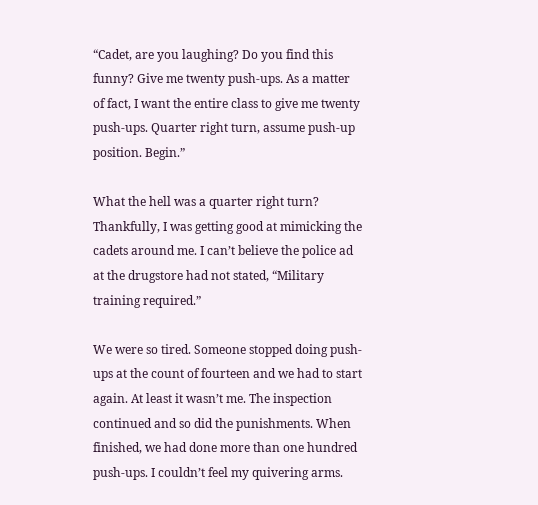“Cadet, are you laughing? Do you find this funny? Give me twenty push-ups. As a matter of fact, I want the entire class to give me twenty push-ups. Quarter right turn, assume push-up position. Begin.”

What the hell was a quarter right turn? Thankfully, I was getting good at mimicking the cadets around me. I can’t believe the police ad at the drugstore had not stated, “Military training required.”

We were so tired. Someone stopped doing push-ups at the count of fourteen and we had to start again. At least it wasn’t me. The inspection continued and so did the punishments. When finished, we had done more than one hundred push-ups. I couldn’t feel my quivering arms.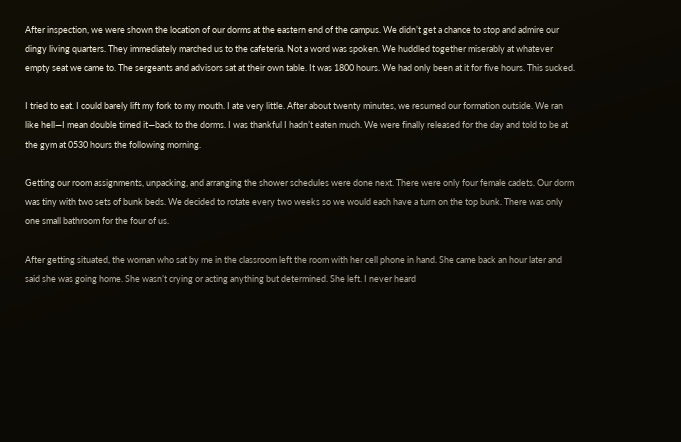After inspection, we were shown the location of our dorms at the eastern end of the campus. We didn’t get a chance to stop and admire our dingy living quarters. They immediately marched us to the cafeteria. Not a word was spoken. We huddled together miserably at whatever empty seat we came to. The sergeants and advisors sat at their own table. It was 1800 hours. We had only been at it for five hours. This sucked.

I tried to eat. I could barely lift my fork to my mouth. I ate very little. After about twenty minutes, we resumed our formation outside. We ran like hell—I mean double timed it—back to the dorms. I was thankful I hadn’t eaten much. We were finally released for the day and told to be at the gym at 0530 hours the following morning.

Getting our room assignments, unpacking, and arranging the shower schedules were done next. There were only four female cadets. Our dorm was tiny with two sets of bunk beds. We decided to rotate every two weeks so we would each have a turn on the top bunk. There was only one small bathroom for the four of us.

After getting situated, the woman who sat by me in the classroom left the room with her cell phone in hand. She came back an hour later and said she was going home. She wasn’t crying or acting anything but determined. She left. I never heard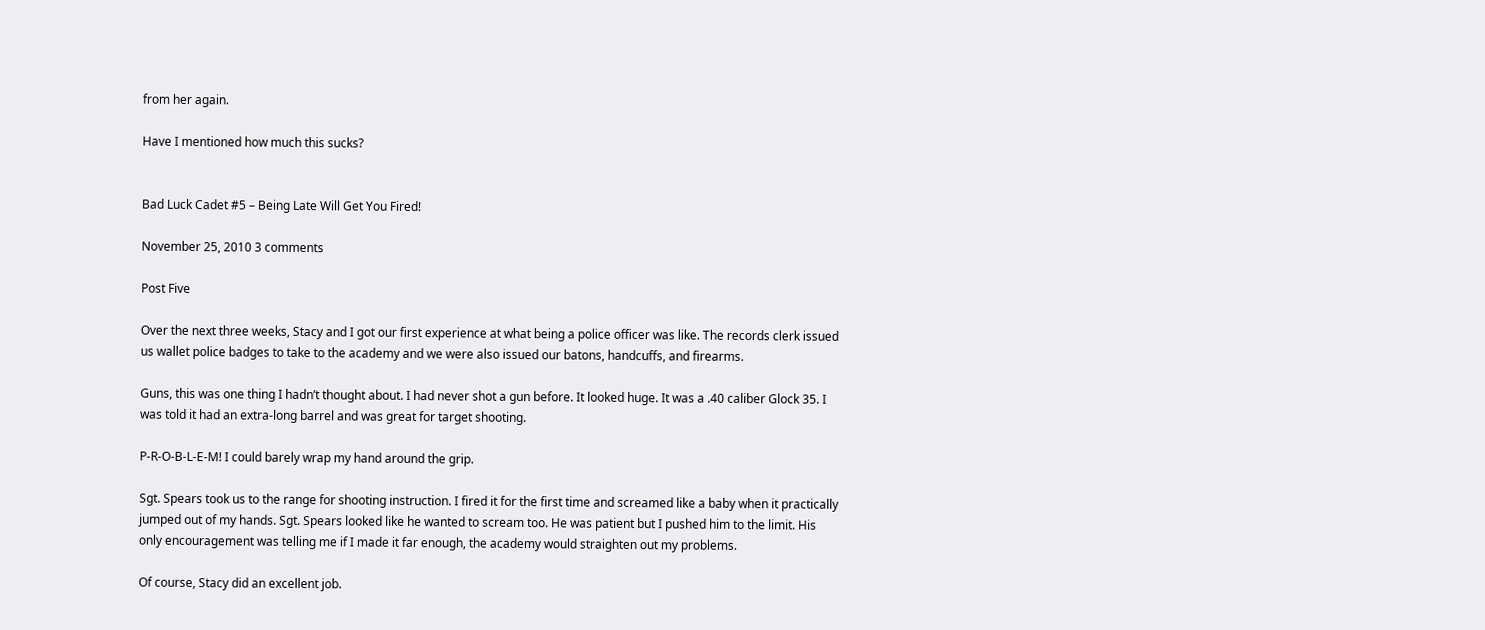from her again.

Have I mentioned how much this sucks?


Bad Luck Cadet #5 – Being Late Will Get You Fired!

November 25, 2010 3 comments

Post Five

Over the next three weeks, Stacy and I got our first experience at what being a police officer was like. The records clerk issued us wallet police badges to take to the academy and we were also issued our batons, handcuffs, and firearms.

Guns, this was one thing I hadn’t thought about. I had never shot a gun before. It looked huge. It was a .40 caliber Glock 35. I was told it had an extra-long barrel and was great for target shooting.

P-R-O-B-L-E-M! I could barely wrap my hand around the grip.

Sgt. Spears took us to the range for shooting instruction. I fired it for the first time and screamed like a baby when it practically jumped out of my hands. Sgt. Spears looked like he wanted to scream too. He was patient but I pushed him to the limit. His only encouragement was telling me if I made it far enough, the academy would straighten out my problems.

Of course, Stacy did an excellent job.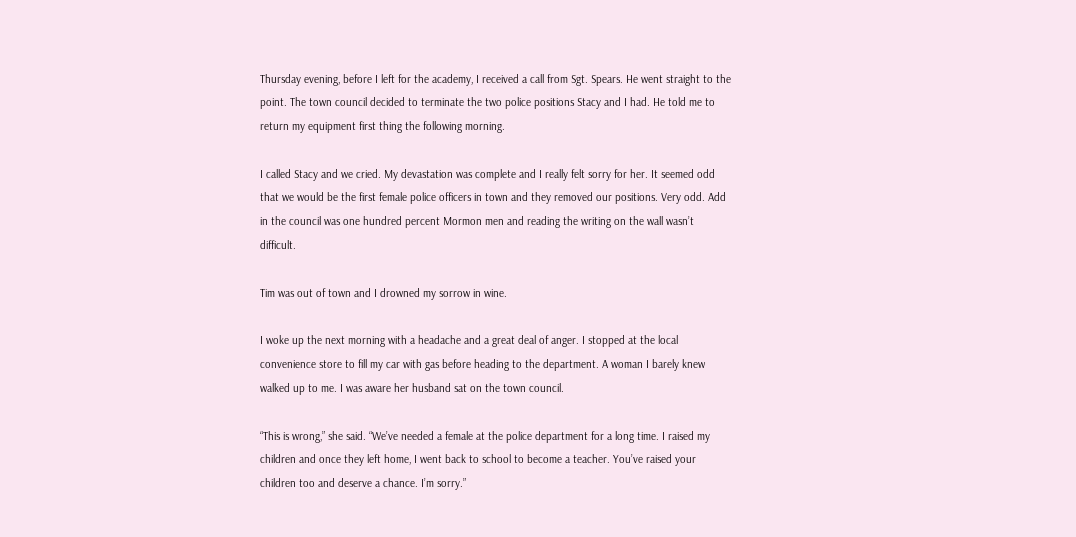Thursday evening, before I left for the academy, I received a call from Sgt. Spears. He went straight to the point. The town council decided to terminate the two police positions Stacy and I had. He told me to return my equipment first thing the following morning.

I called Stacy and we cried. My devastation was complete and I really felt sorry for her. It seemed odd that we would be the first female police officers in town and they removed our positions. Very odd. Add in the council was one hundred percent Mormon men and reading the writing on the wall wasn’t difficult.

Tim was out of town and I drowned my sorrow in wine.

I woke up the next morning with a headache and a great deal of anger. I stopped at the local convenience store to fill my car with gas before heading to the department. A woman I barely knew walked up to me. I was aware her husband sat on the town council.

“This is wrong,” she said. “We’ve needed a female at the police department for a long time. I raised my children and once they left home, I went back to school to become a teacher. You’ve raised your children too and deserve a chance. I’m sorry.”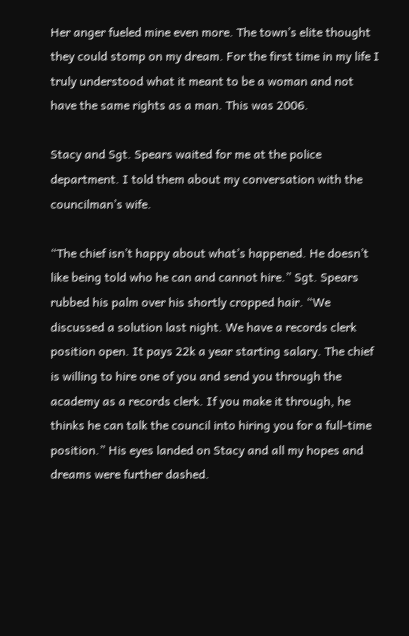Her anger fueled mine even more. The town’s elite thought they could stomp on my dream. For the first time in my life I truly understood what it meant to be a woman and not have the same rights as a man. This was 2006.

Stacy and Sgt. Spears waited for me at the police department. I told them about my conversation with the councilman’s wife.

“The chief isn’t happy about what’s happened. He doesn’t like being told who he can and cannot hire.” Sgt. Spears rubbed his palm over his shortly cropped hair. “We discussed a solution last night. We have a records clerk position open. It pays 22k a year starting salary. The chief is willing to hire one of you and send you through the academy as a records clerk. If you make it through, he thinks he can talk the council into hiring you for a full-time position.” His eyes landed on Stacy and all my hopes and dreams were further dashed.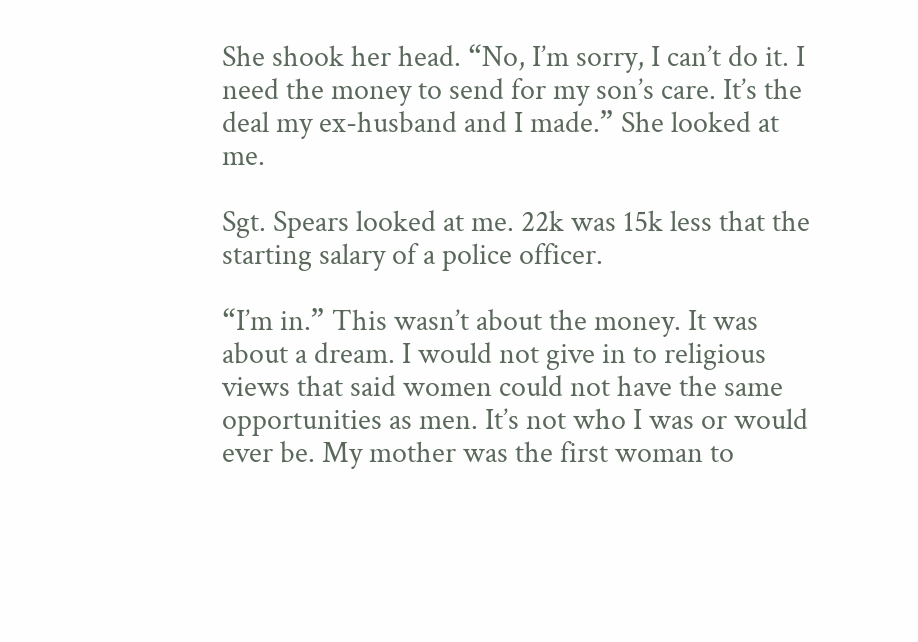She shook her head. “No, I’m sorry, I can’t do it. I need the money to send for my son’s care. It’s the deal my ex-husband and I made.” She looked at me.

Sgt. Spears looked at me. 22k was 15k less that the starting salary of a police officer.

“I’m in.” This wasn’t about the money. It was about a dream. I would not give in to religious views that said women could not have the same opportunities as men. It’s not who I was or would ever be. My mother was the first woman to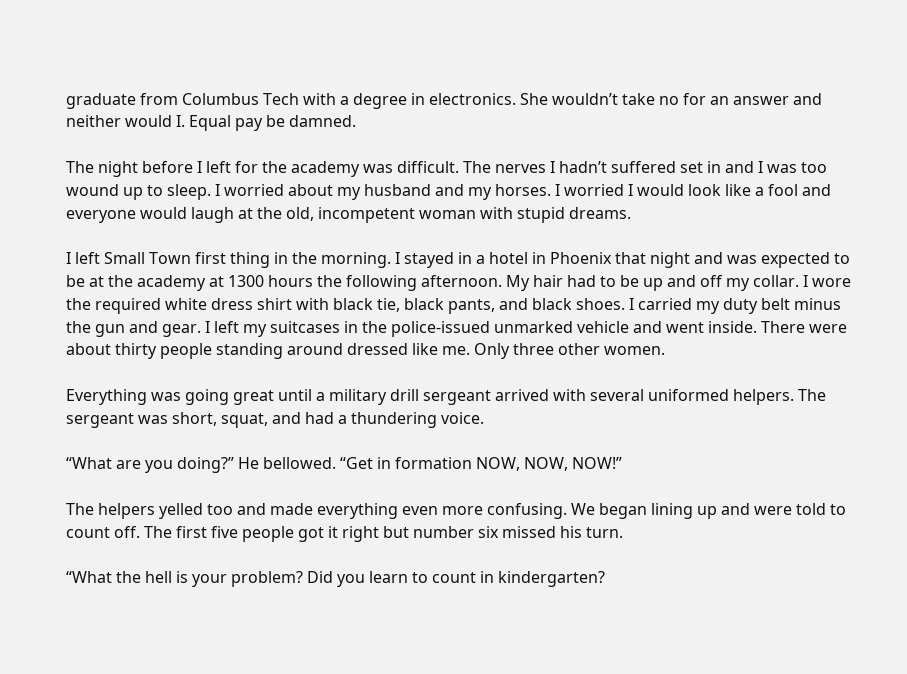graduate from Columbus Tech with a degree in electronics. She wouldn’t take no for an answer and neither would I. Equal pay be damned.

The night before I left for the academy was difficult. The nerves I hadn’t suffered set in and I was too wound up to sleep. I worried about my husband and my horses. I worried I would look like a fool and everyone would laugh at the old, incompetent woman with stupid dreams.

I left Small Town first thing in the morning. I stayed in a hotel in Phoenix that night and was expected to be at the academy at 1300 hours the following afternoon. My hair had to be up and off my collar. I wore the required white dress shirt with black tie, black pants, and black shoes. I carried my duty belt minus the gun and gear. I left my suitcases in the police-issued unmarked vehicle and went inside. There were about thirty people standing around dressed like me. Only three other women.

Everything was going great until a military drill sergeant arrived with several uniformed helpers. The sergeant was short, squat, and had a thundering voice.

“What are you doing?” He bellowed. “Get in formation NOW, NOW, NOW!”

The helpers yelled too and made everything even more confusing. We began lining up and were told to count off. The first five people got it right but number six missed his turn.

“What the hell is your problem? Did you learn to count in kindergarten?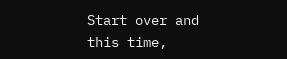Start over and this time,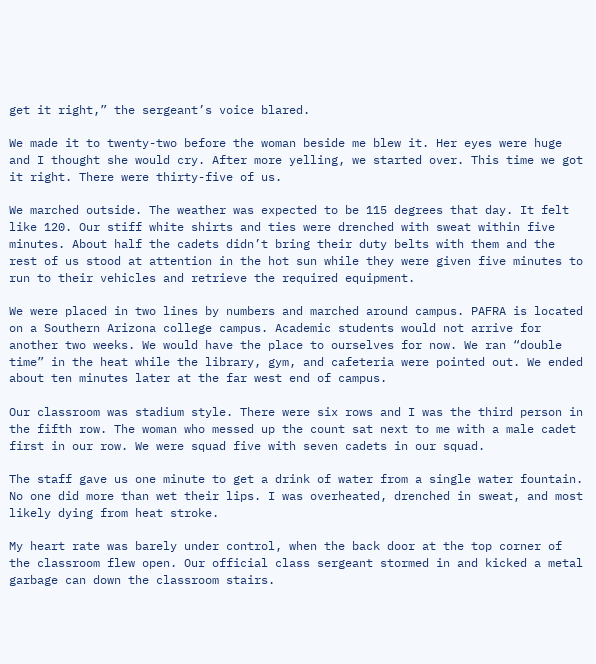get it right,” the sergeant’s voice blared.

We made it to twenty-two before the woman beside me blew it. Her eyes were huge and I thought she would cry. After more yelling, we started over. This time we got it right. There were thirty-five of us.

We marched outside. The weather was expected to be 115 degrees that day. It felt like 120. Our stiff white shirts and ties were drenched with sweat within five minutes. About half the cadets didn’t bring their duty belts with them and the rest of us stood at attention in the hot sun while they were given five minutes to run to their vehicles and retrieve the required equipment.

We were placed in two lines by numbers and marched around campus. PAFRA is located on a Southern Arizona college campus. Academic students would not arrive for another two weeks. We would have the place to ourselves for now. We ran “double time” in the heat while the library, gym, and cafeteria were pointed out. We ended about ten minutes later at the far west end of campus.

Our classroom was stadium style. There were six rows and I was the third person in the fifth row. The woman who messed up the count sat next to me with a male cadet first in our row. We were squad five with seven cadets in our squad.

The staff gave us one minute to get a drink of water from a single water fountain. No one did more than wet their lips. I was overheated, drenched in sweat, and most likely dying from heat stroke.

My heart rate was barely under control, when the back door at the top corner of the classroom flew open. Our official class sergeant stormed in and kicked a metal garbage can down the classroom stairs.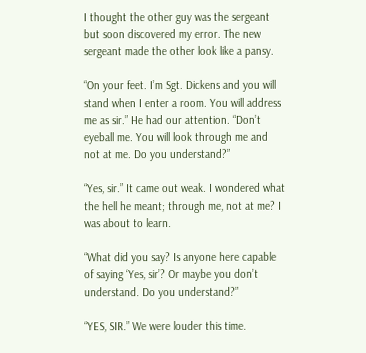I thought the other guy was the sergeant but soon discovered my error. The new sergeant made the other look like a pansy.

“On your feet. I’m Sgt. Dickens and you will stand when I enter a room. You will address me as sir.” He had our attention. “Don’t eyeball me. You will look through me and not at me. Do you understand?”

“Yes, sir.” It came out weak. I wondered what the hell he meant; through me, not at me? I was about to learn.

“What did you say? Is anyone here capable of saying ‘Yes, sir’? Or maybe you don’t understand. Do you understand?”

“YES, SIR.” We were louder this time.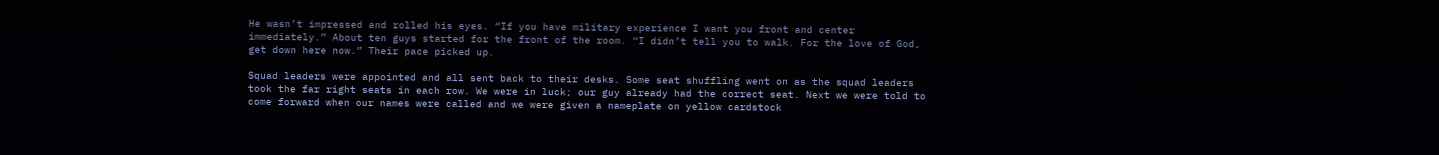He wasn’t impressed and rolled his eyes. “If you have military experience I want you front and center immediately.” About ten guys started for the front of the room. “I didn’t tell you to walk. For the love of God, get down here now.” Their pace picked up.

Squad leaders were appointed and all sent back to their desks. Some seat shuffling went on as the squad leaders took the far right seats in each row. We were in luck; our guy already had the correct seat. Next we were told to come forward when our names were called and we were given a nameplate on yellow cardstock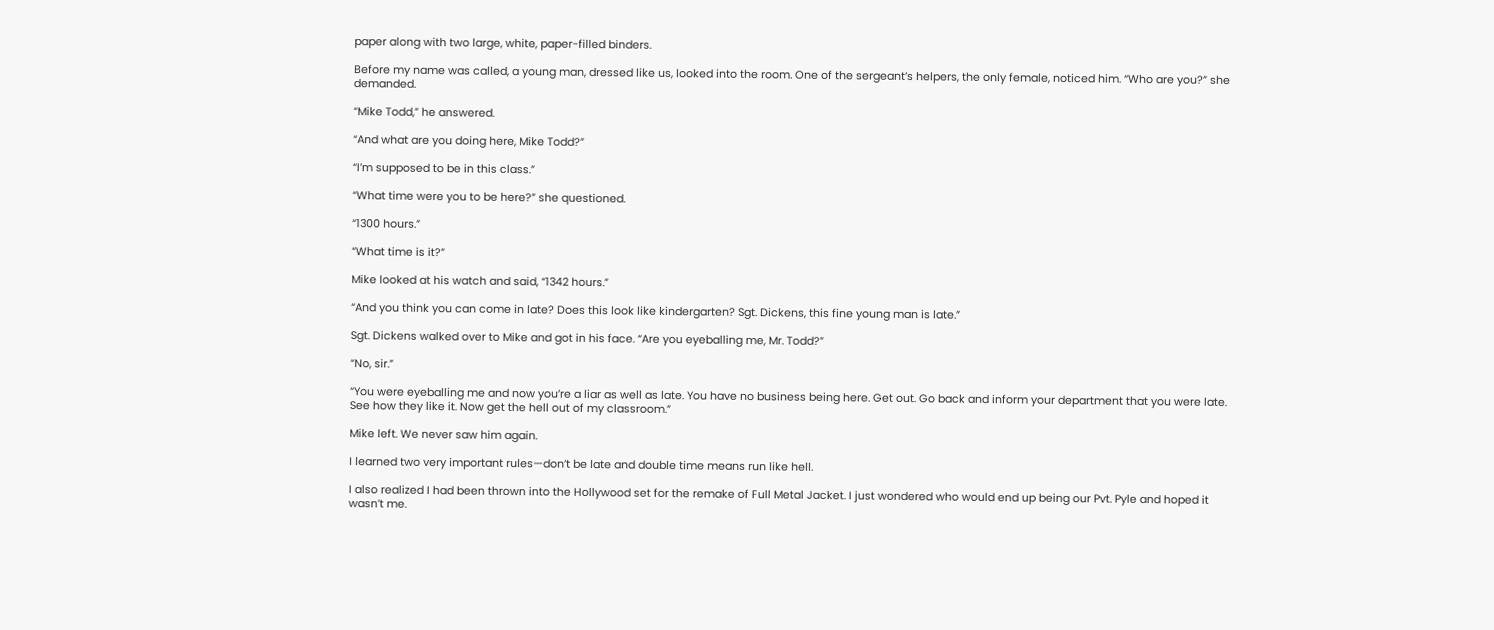paper along with two large, white, paper-filled binders.

Before my name was called, a young man, dressed like us, looked into the room. One of the sergeant’s helpers, the only female, noticed him. “Who are you?” she demanded.

“Mike Todd,” he answered.

“And what are you doing here, Mike Todd?”

“I’m supposed to be in this class.”

“What time were you to be here?” she questioned.

“1300 hours.”

“What time is it?”

Mike looked at his watch and said, “1342 hours.”

“And you think you can come in late? Does this look like kindergarten? Sgt. Dickens, this fine young man is late.”

Sgt. Dickens walked over to Mike and got in his face. “Are you eyeballing me, Mr. Todd?”

“No, sir.”

“You were eyeballing me and now you’re a liar as well as late. You have no business being here. Get out. Go back and inform your department that you were late. See how they like it. Now get the hell out of my classroom.”

Mike left. We never saw him again.

I learned two very important rules—don’t be late and double time means run like hell.

I also realized I had been thrown into the Hollywood set for the remake of Full Metal Jacket. I just wondered who would end up being our Pvt. Pyle and hoped it wasn’t me.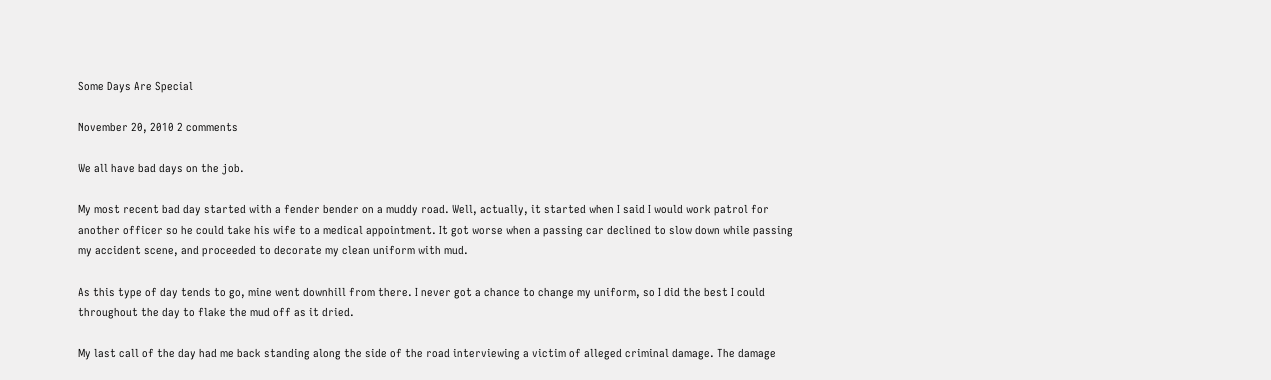Some Days Are Special

November 20, 2010 2 comments

We all have bad days on the job.

My most recent bad day started with a fender bender on a muddy road. Well, actually, it started when I said I would work patrol for another officer so he could take his wife to a medical appointment. It got worse when a passing car declined to slow down while passing my accident scene, and proceeded to decorate my clean uniform with mud.

As this type of day tends to go, mine went downhill from there. I never got a chance to change my uniform, so I did the best I could throughout the day to flake the mud off as it dried.

My last call of the day had me back standing along the side of the road interviewing a victim of alleged criminal damage. The damage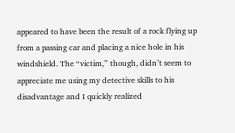appeared to have been the result of a rock flying up from a passing car and placing a nice hole in his windshield. The “victim,” though, didn’t seem to appreciate me using my detective skills to his disadvantage and I quickly realized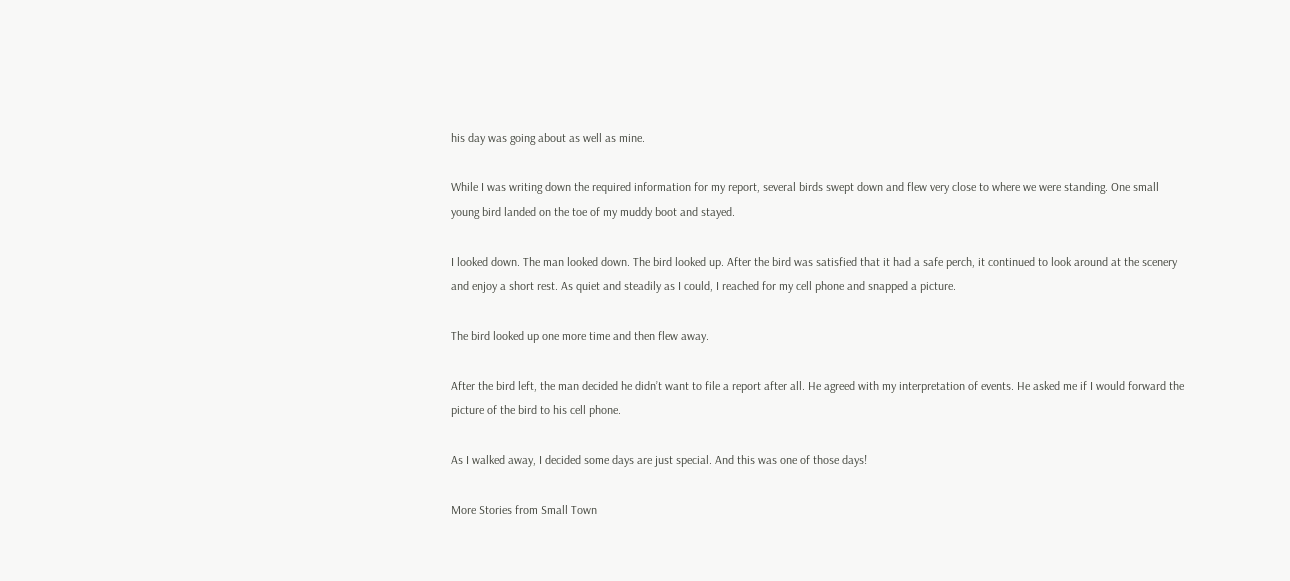his day was going about as well as mine.

While I was writing down the required information for my report, several birds swept down and flew very close to where we were standing. One small young bird landed on the toe of my muddy boot and stayed.

I looked down. The man looked down. The bird looked up. After the bird was satisfied that it had a safe perch, it continued to look around at the scenery and enjoy a short rest. As quiet and steadily as I could, I reached for my cell phone and snapped a picture.

The bird looked up one more time and then flew away.

After the bird left, the man decided he didn’t want to file a report after all. He agreed with my interpretation of events. He asked me if I would forward the picture of the bird to his cell phone.

As I walked away, I decided some days are just special. And this was one of those days!

More Stories from Small Town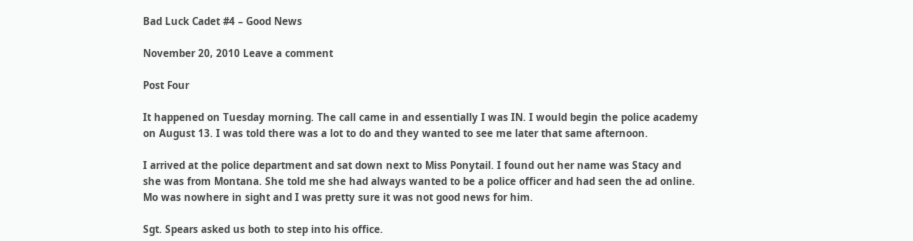Bad Luck Cadet #4 – Good News

November 20, 2010 Leave a comment

Post Four

It happened on Tuesday morning. The call came in and essentially I was IN. I would begin the police academy on August 13. I was told there was a lot to do and they wanted to see me later that same afternoon.

I arrived at the police department and sat down next to Miss Ponytail. I found out her name was Stacy and she was from Montana. She told me she had always wanted to be a police officer and had seen the ad online. Mo was nowhere in sight and I was pretty sure it was not good news for him.

Sgt. Spears asked us both to step into his office.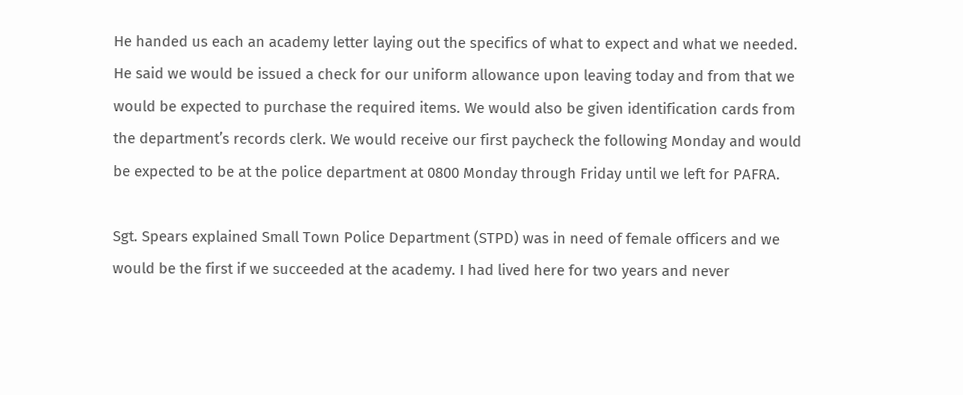He handed us each an academy letter laying out the specifics of what to expect and what we needed. He said we would be issued a check for our uniform allowance upon leaving today and from that we would be expected to purchase the required items. We would also be given identification cards from the department’s records clerk. We would receive our first paycheck the following Monday and would be expected to be at the police department at 0800 Monday through Friday until we left for PAFRA.

Sgt. Spears explained Small Town Police Department (STPD) was in need of female officers and we would be the first if we succeeded at the academy. I had lived here for two years and never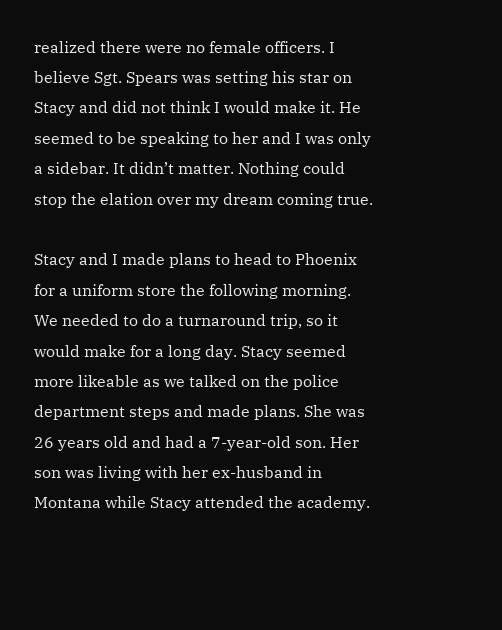realized there were no female officers. I believe Sgt. Spears was setting his star on Stacy and did not think I would make it. He seemed to be speaking to her and I was only a sidebar. It didn’t matter. Nothing could stop the elation over my dream coming true.

Stacy and I made plans to head to Phoenix for a uniform store the following morning. We needed to do a turnaround trip, so it would make for a long day. Stacy seemed more likeable as we talked on the police department steps and made plans. She was 26 years old and had a 7-year-old son. Her son was living with her ex-husband in Montana while Stacy attended the academy.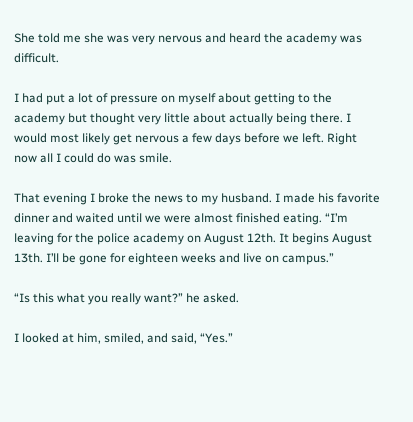She told me she was very nervous and heard the academy was difficult.

I had put a lot of pressure on myself about getting to the academy but thought very little about actually being there. I would most likely get nervous a few days before we left. Right now all I could do was smile.

That evening I broke the news to my husband. I made his favorite dinner and waited until we were almost finished eating. “I’m leaving for the police academy on August 12th. It begins August 13th. I’ll be gone for eighteen weeks and live on campus.”

“Is this what you really want?” he asked.

I looked at him, smiled, and said, “Yes.”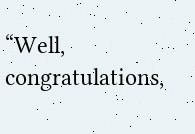“Well, congratulations,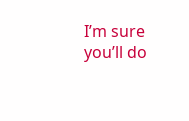I’m sure you’ll do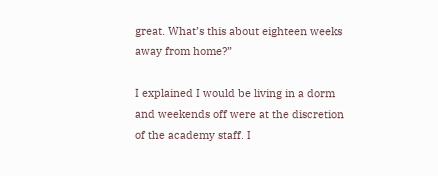great. What’s this about eighteen weeks away from home?”

I explained I would be living in a dorm and weekends off were at the discretion of the academy staff. I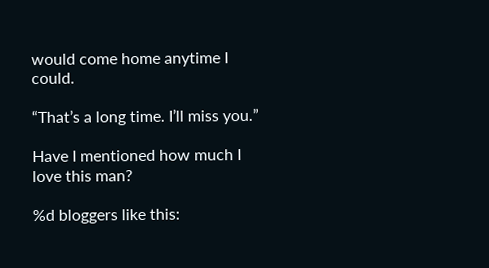would come home anytime I could.

“That’s a long time. I’ll miss you.”

Have I mentioned how much I love this man?

%d bloggers like this: